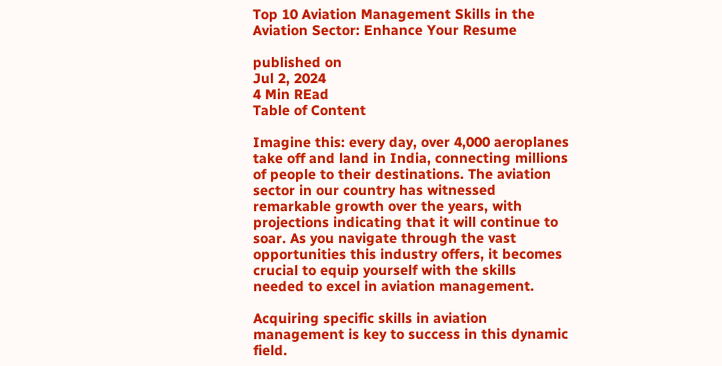Top 10 Aviation Management Skills in the Aviation Sector: Enhance Your Resume

published on
Jul 2, 2024
4 Min REad
Table of Content

Imagine this: every day, over 4,000 aeroplanes take off and land in India, connecting millions of people to their destinations. The aviation sector in our country has witnessed remarkable growth over the years, with projections indicating that it will continue to soar. As you navigate through the vast opportunities this industry offers, it becomes crucial to equip yourself with the skills needed to excel in aviation management.

Acquiring specific skills in aviation management is key to success in this dynamic field.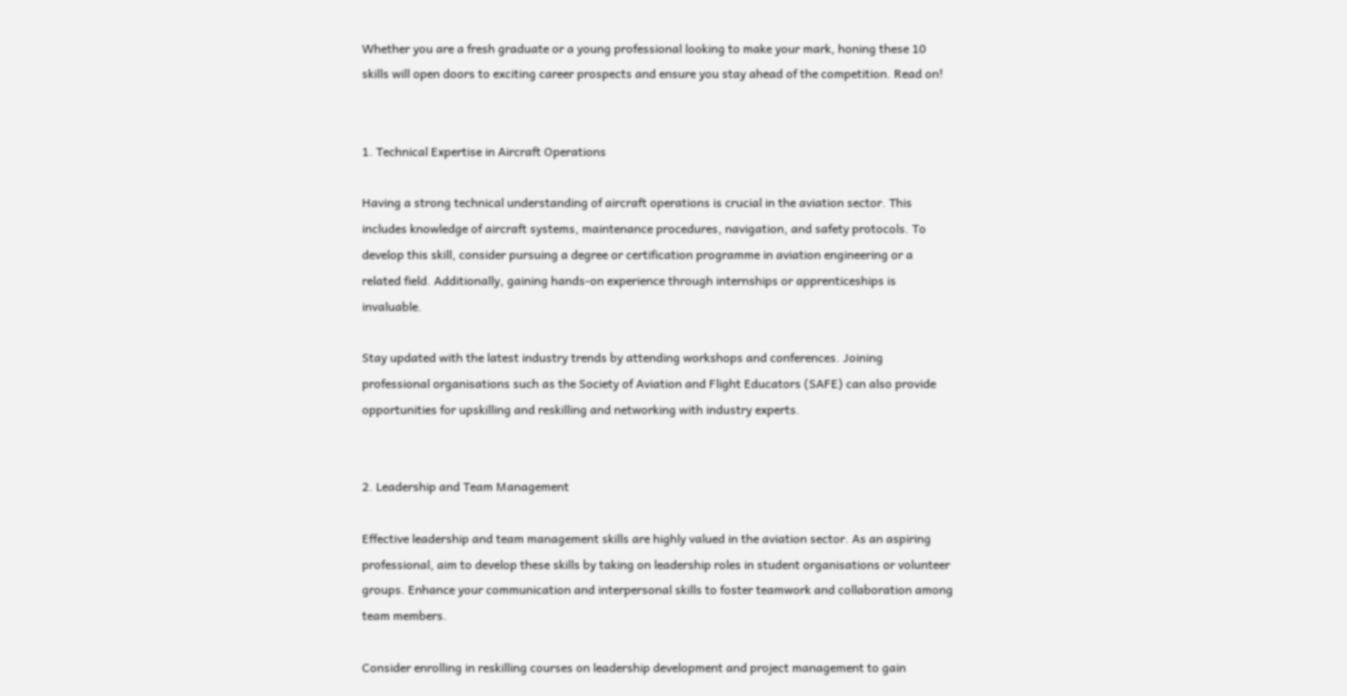Whether you are a fresh graduate or a young professional looking to make your mark, honing these 10 skills will open doors to exciting career prospects and ensure you stay ahead of the competition. Read on!


1. Technical Expertise in Aircraft Operations

Having a strong technical understanding of aircraft operations is crucial in the aviation sector. This includes knowledge of aircraft systems, maintenance procedures, navigation, and safety protocols. To develop this skill, consider pursuing a degree or certification programme in aviation engineering or a related field. Additionally, gaining hands-on experience through internships or apprenticeships is invaluable.

Stay updated with the latest industry trends by attending workshops and conferences. Joining professional organisations such as the Society of Aviation and Flight Educators (SAFE) can also provide opportunities for upskilling and reskilling and networking with industry experts.


2. Leadership and Team Management

Effective leadership and team management skills are highly valued in the aviation sector. As an aspiring professional, aim to develop these skills by taking on leadership roles in student organisations or volunteer groups. Enhance your communication and interpersonal skills to foster teamwork and collaboration among team members.

Consider enrolling in reskilling courses on leadership development and project management to gain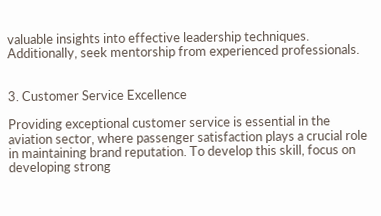valuable insights into effective leadership techniques. Additionally, seek mentorship from experienced professionals.


3. Customer Service Excellence

Providing exceptional customer service is essential in the aviation sector, where passenger satisfaction plays a crucial role in maintaining brand reputation. To develop this skill, focus on developing strong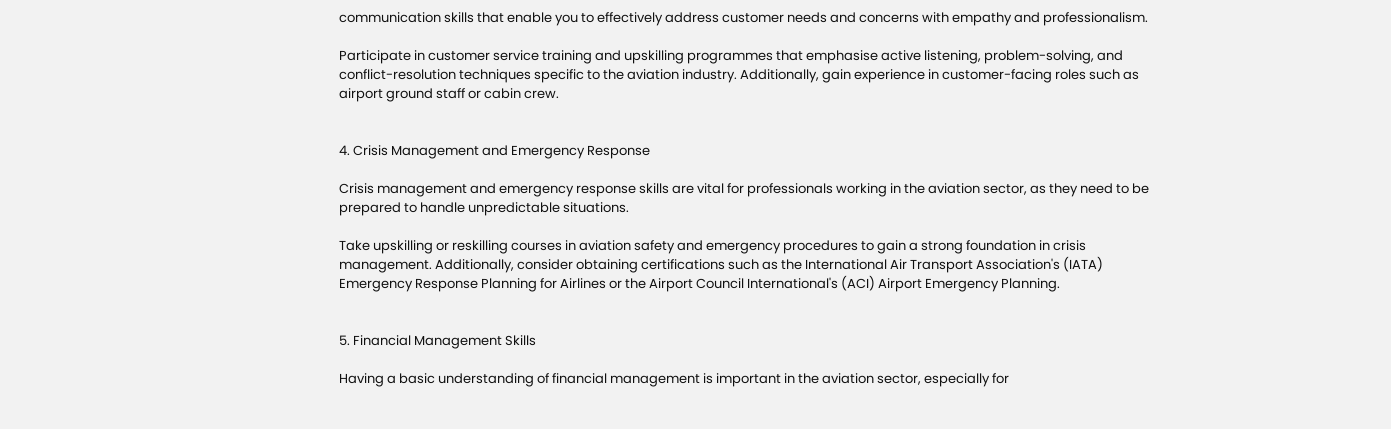communication skills that enable you to effectively address customer needs and concerns with empathy and professionalism.

Participate in customer service training and upskilling programmes that emphasise active listening, problem-solving, and conflict-resolution techniques specific to the aviation industry. Additionally, gain experience in customer-facing roles such as airport ground staff or cabin crew.


4. Crisis Management and Emergency Response

Crisis management and emergency response skills are vital for professionals working in the aviation sector, as they need to be prepared to handle unpredictable situations.

Take upskilling or reskilling courses in aviation safety and emergency procedures to gain a strong foundation in crisis management. Additionally, consider obtaining certifications such as the International Air Transport Association's (IATA) Emergency Response Planning for Airlines or the Airport Council International's (ACI) Airport Emergency Planning.


5. Financial Management Skills

Having a basic understanding of financial management is important in the aviation sector, especially for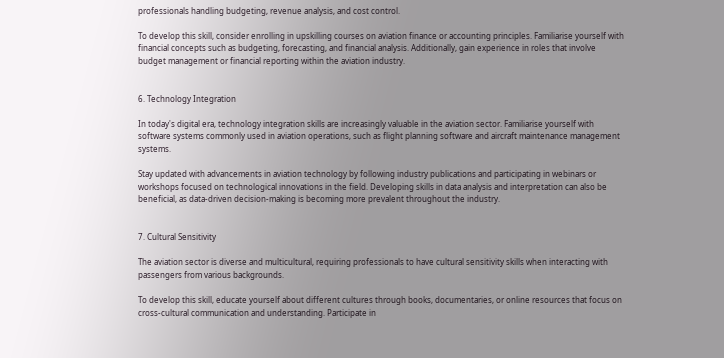professionals handling budgeting, revenue analysis, and cost control.

To develop this skill, consider enrolling in upskilling courses on aviation finance or accounting principles. Familiarise yourself with financial concepts such as budgeting, forecasting, and financial analysis. Additionally, gain experience in roles that involve budget management or financial reporting within the aviation industry.


6. Technology Integration

In today's digital era, technology integration skills are increasingly valuable in the aviation sector. Familiarise yourself with software systems commonly used in aviation operations, such as flight planning software and aircraft maintenance management systems.

Stay updated with advancements in aviation technology by following industry publications and participating in webinars or workshops focused on technological innovations in the field. Developing skills in data analysis and interpretation can also be beneficial, as data-driven decision-making is becoming more prevalent throughout the industry.


7. Cultural Sensitivity

The aviation sector is diverse and multicultural, requiring professionals to have cultural sensitivity skills when interacting with passengers from various backgrounds.

To develop this skill, educate yourself about different cultures through books, documentaries, or online resources that focus on cross-cultural communication and understanding. Participate in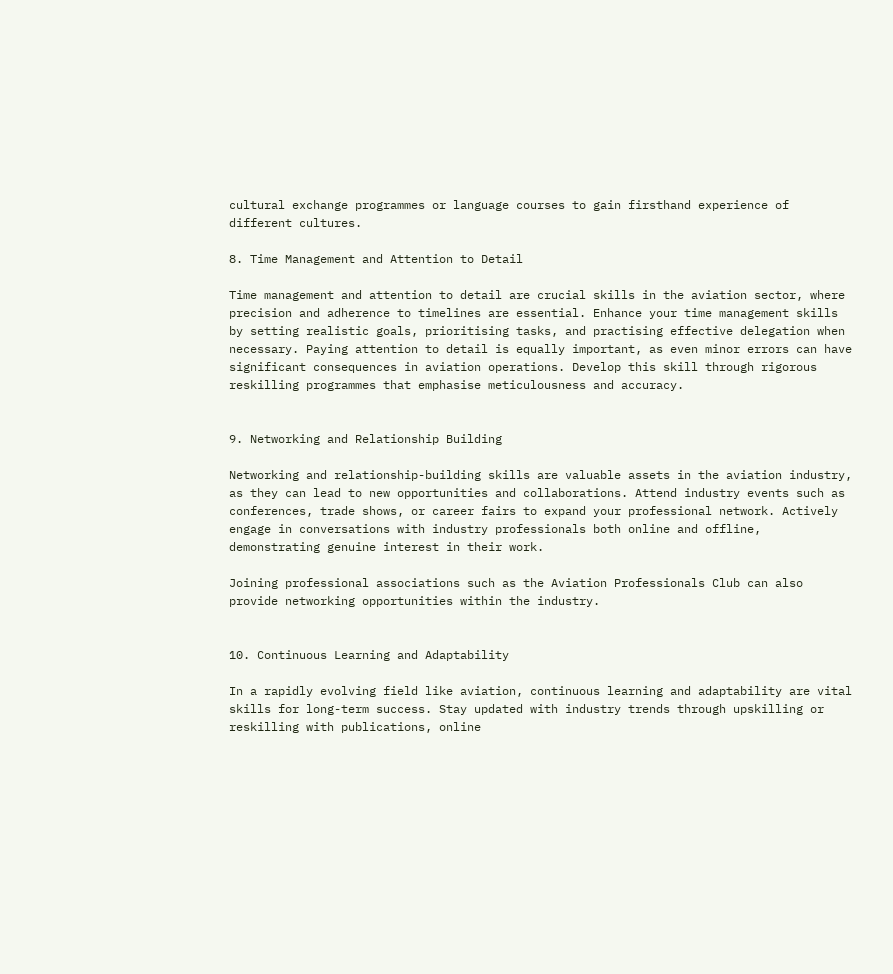cultural exchange programmes or language courses to gain firsthand experience of different cultures.

8. Time Management and Attention to Detail

Time management and attention to detail are crucial skills in the aviation sector, where precision and adherence to timelines are essential. Enhance your time management skills by setting realistic goals, prioritising tasks, and practising effective delegation when necessary. Paying attention to detail is equally important, as even minor errors can have significant consequences in aviation operations. Develop this skill through rigorous reskilling programmes that emphasise meticulousness and accuracy.


9. Networking and Relationship Building

Networking and relationship-building skills are valuable assets in the aviation industry, as they can lead to new opportunities and collaborations. Attend industry events such as conferences, trade shows, or career fairs to expand your professional network. Actively engage in conversations with industry professionals both online and offline, demonstrating genuine interest in their work.

Joining professional associations such as the Aviation Professionals Club can also provide networking opportunities within the industry.


10. Continuous Learning and Adaptability

In a rapidly evolving field like aviation, continuous learning and adaptability are vital skills for long-term success. Stay updated with industry trends through upskilling or reskilling with publications, online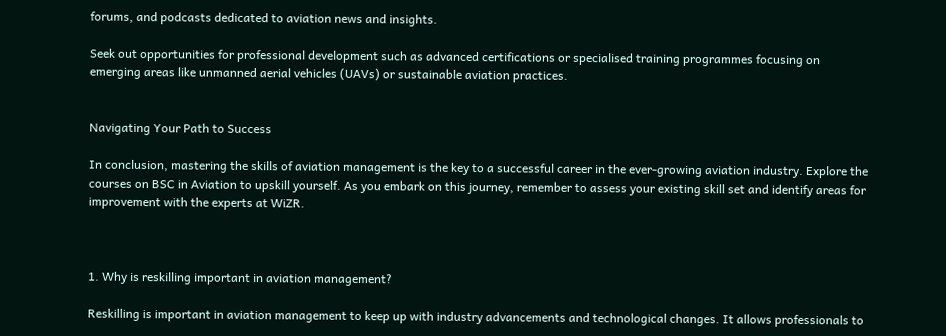forums, and podcasts dedicated to aviation news and insights.

Seek out opportunities for professional development such as advanced certifications or specialised training programmes focusing on emerging areas like unmanned aerial vehicles (UAVs) or sustainable aviation practices.


Navigating Your Path to Success

In conclusion, mastering the skills of aviation management is the key to a successful career in the ever-growing aviation industry. Explore the courses on BSC in Aviation to upskill yourself. As you embark on this journey, remember to assess your existing skill set and identify areas for improvement with the experts at WiZR.



1. Why is reskilling important in aviation management?

Reskilling is important in aviation management to keep up with industry advancements and technological changes. It allows professionals to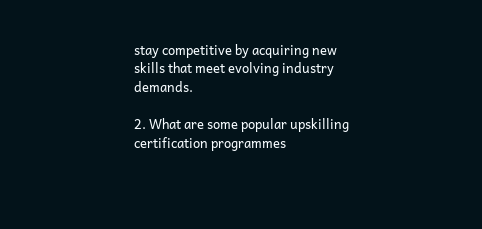stay competitive by acquiring new skills that meet evolving industry demands.

2. What are some popular upskilling certification programmes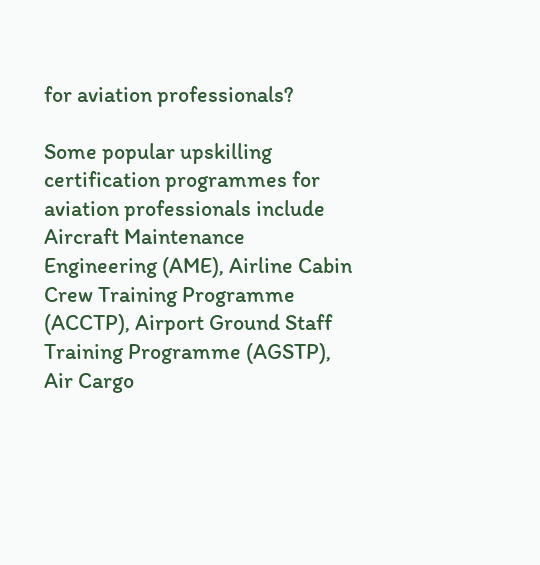for aviation professionals?

Some popular upskilling certification programmes for aviation professionals include Aircraft Maintenance Engineering (AME), Airline Cabin Crew Training Programme (ACCTP), Airport Ground Staff Training Programme (AGSTP), Air Cargo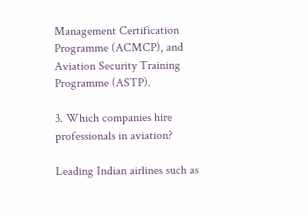Management Certification Programme (ACMCP), and Aviation Security Training Programme (ASTP).

3. Which companies hire professionals in aviation?

Leading Indian airlines such as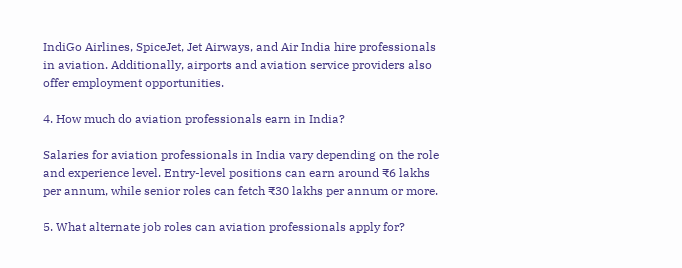IndiGo Airlines, SpiceJet, Jet Airways, and Air India hire professionals in aviation. Additionally, airports and aviation service providers also offer employment opportunities.

4. How much do aviation professionals earn in India?

Salaries for aviation professionals in India vary depending on the role and experience level. Entry-level positions can earn around ₹6 lakhs per annum, while senior roles can fetch ₹30 lakhs per annum or more.

5. What alternate job roles can aviation professionals apply for?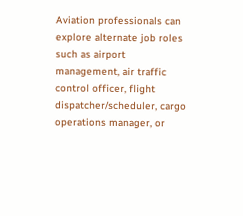Aviation professionals can explore alternate job roles such as airport management, air traffic control officer, flight dispatcher/scheduler, cargo operations manager, or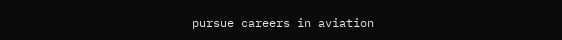pursue careers in aviation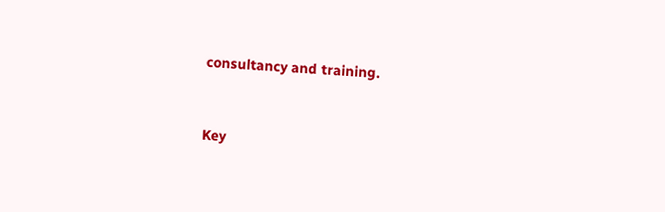consultancy and training.


Key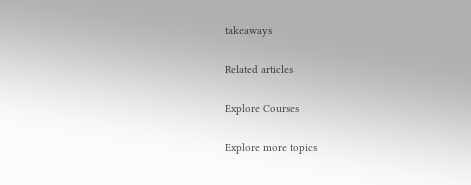takeaways

Related articles

Explore Courses

Explore more topics